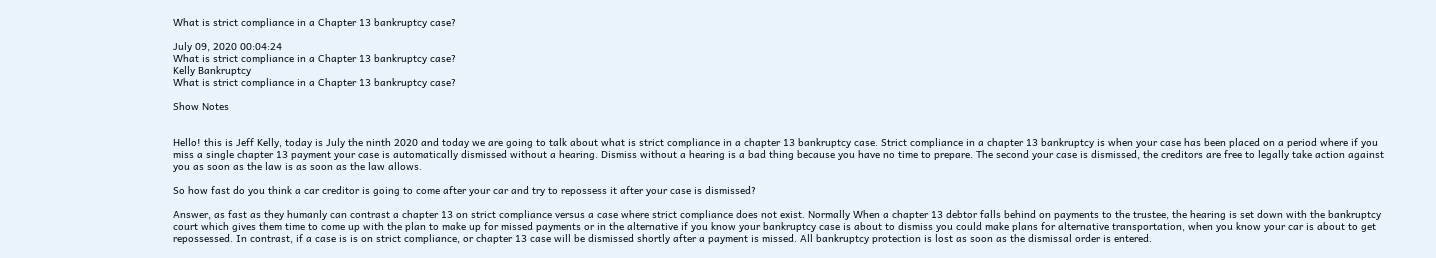What is strict compliance in a Chapter 13 bankruptcy case?

July 09, 2020 00:04:24
What is strict compliance in a Chapter 13 bankruptcy case?
Kelly Bankruptcy
What is strict compliance in a Chapter 13 bankruptcy case?

Show Notes


Hello! this is Jeff Kelly, today is July the ninth 2020 and today we are going to talk about what is strict compliance in a chapter 13 bankruptcy case. Strict compliance in a chapter 13 bankruptcy is when your case has been placed on a period where if you miss a single chapter 13 payment your case is automatically dismissed without a hearing. Dismiss without a hearing is a bad thing because you have no time to prepare. The second your case is dismissed, the creditors are free to legally take action against you as soon as the law is as soon as the law allows.

So how fast do you think a car creditor is going to come after your car and try to repossess it after your case is dismissed?

Answer, as fast as they humanly can contrast a chapter 13 on strict compliance versus a case where strict compliance does not exist. Normally When a chapter 13 debtor falls behind on payments to the trustee, the hearing is set down with the bankruptcy court which gives them time to come up with the plan to make up for missed payments or in the alternative if you know your bankruptcy case is about to dismiss you could make plans for alternative transportation, when you know your car is about to get repossessed. In contrast, if a case is is on strict compliance, or chapter 13 case will be dismissed shortly after a payment is missed. All bankruptcy protection is lost as soon as the dismissal order is entered.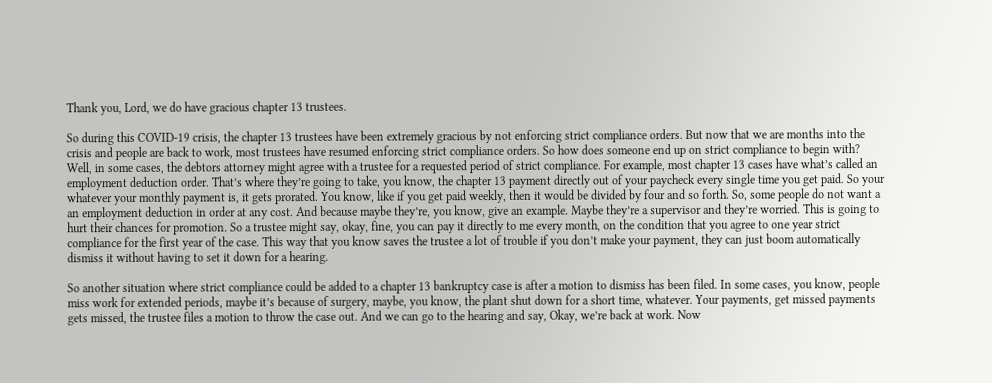Thank you, Lord, we do have gracious chapter 13 trustees.

So during this COVID-19 crisis, the chapter 13 trustees have been extremely gracious by not enforcing strict compliance orders. But now that we are months into the crisis and people are back to work, most trustees have resumed enforcing strict compliance orders. So how does someone end up on strict compliance to begin with? Well, in some cases, the debtors attorney might agree with a trustee for a requested period of strict compliance. For example, most chapter 13 cases have what’s called an employment deduction order. That’s where they’re going to take, you know, the chapter 13 payment directly out of your paycheck every single time you get paid. So your whatever your monthly payment is, it gets prorated. You know, like if you get paid weekly, then it would be divided by four and so forth. So, some people do not want a an employment deduction in order at any cost. And because maybe they’re, you know, give an example. Maybe they’re a supervisor and they’re worried. This is going to hurt their chances for promotion. So a trustee might say, okay, fine, you can pay it directly to me every month, on the condition that you agree to one year strict compliance for the first year of the case. This way that you know saves the trustee a lot of trouble if you don’t make your payment, they can just boom automatically dismiss it without having to set it down for a hearing.

So another situation where strict compliance could be added to a chapter 13 bankruptcy case is after a motion to dismiss has been filed. In some cases, you know, people miss work for extended periods, maybe it’s because of surgery, maybe, you know, the plant shut down for a short time, whatever. Your payments, get missed payments gets missed, the trustee files a motion to throw the case out. And we can go to the hearing and say, Okay, we’re back at work. Now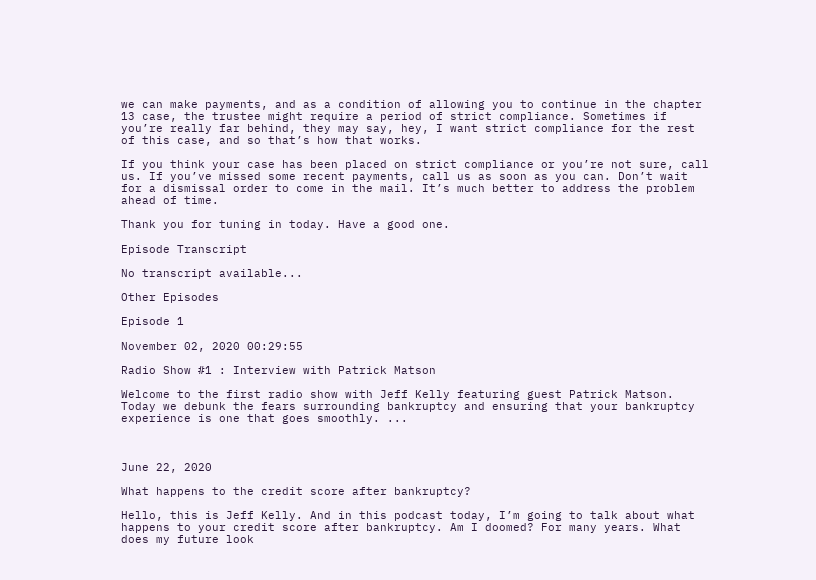we can make payments, and as a condition of allowing you to continue in the chapter 13 case, the trustee might require a period of strict compliance. Sometimes if you’re really far behind, they may say, hey, I want strict compliance for the rest of this case, and so that’s how that works.

If you think your case has been placed on strict compliance or you’re not sure, call us. If you’ve missed some recent payments, call us as soon as you can. Don’t wait for a dismissal order to come in the mail. It’s much better to address the problem ahead of time.

Thank you for tuning in today. Have a good one.

Episode Transcript

No transcript available...

Other Episodes

Episode 1

November 02, 2020 00:29:55

Radio Show #1 : Interview with Patrick Matson

Welcome to the first radio show with Jeff Kelly featuring guest Patrick Matson. Today we debunk the fears surrounding bankruptcy and ensuring that your bankruptcy experience is one that goes smoothly. ...



June 22, 2020

What happens to the credit score after bankruptcy?

Hello, this is Jeff Kelly. And in this podcast today, I’m going to talk about what happens to your credit score after bankruptcy. Am I doomed? For many years. What does my future look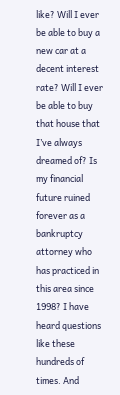like? Will I ever be able to buy a new car at a decent interest rate? Will I ever be able to buy that house that I’ve always dreamed of? Is my financial future ruined forever as a bankruptcy attorney who has practiced in this area since 1998? I have heard questions like these hundreds of times. And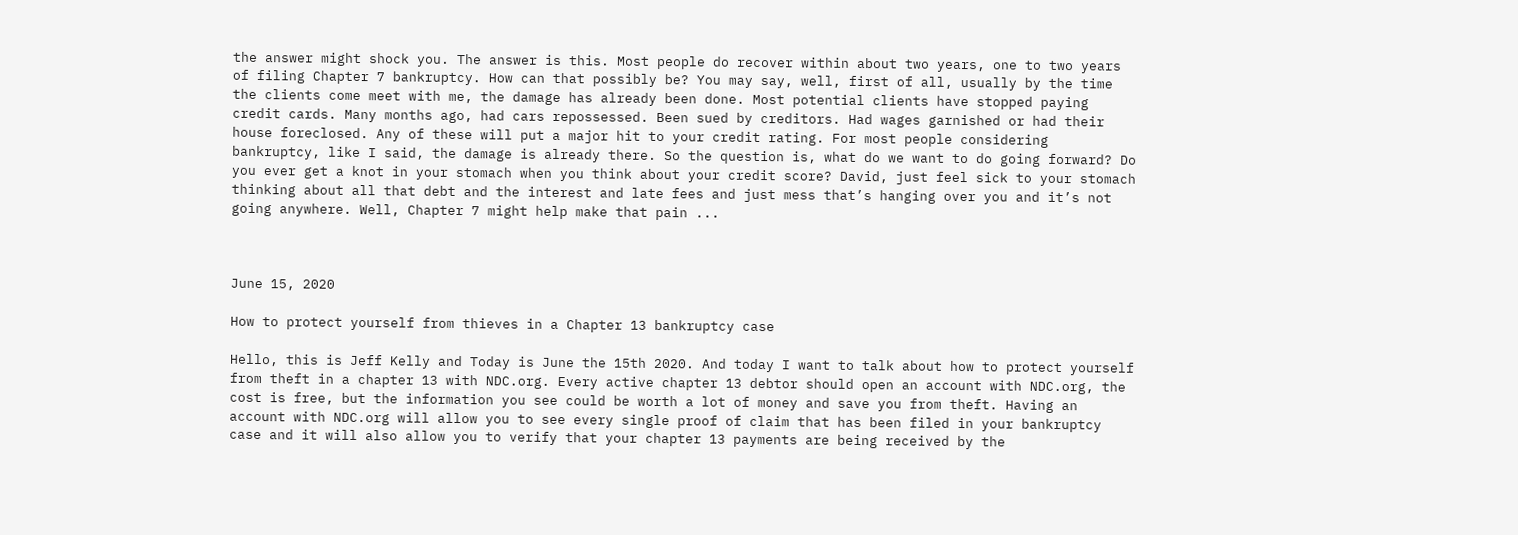the answer might shock you. The answer is this. Most people do recover within about two years, one to two years of filing Chapter 7 bankruptcy. How can that possibly be? You may say, well, first of all, usually by the time the clients come meet with me, the damage has already been done. Most potential clients have stopped paying credit cards. Many months ago, had cars repossessed. Been sued by creditors. Had wages garnished or had their house foreclosed. Any of these will put a major hit to your credit rating. For most people considering bankruptcy, like I said, the damage is already there. So the question is, what do we want to do going forward? Do you ever get a knot in your stomach when you think about your credit score? David, just feel sick to your stomach thinking about all that debt and the interest and late fees and just mess that’s hanging over you and it’s not going anywhere. Well, Chapter 7 might help make that pain ...



June 15, 2020

How to protect yourself from thieves in a Chapter 13 bankruptcy case

Hello, this is Jeff Kelly and Today is June the 15th 2020. And today I want to talk about how to protect yourself from theft in a chapter 13 with NDC.org. Every active chapter 13 debtor should open an account with NDC.org, the cost is free, but the information you see could be worth a lot of money and save you from theft. Having an account with NDC.org will allow you to see every single proof of claim that has been filed in your bankruptcy case and it will also allow you to verify that your chapter 13 payments are being received by the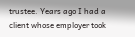trustee. Years ago I had a client whose employer took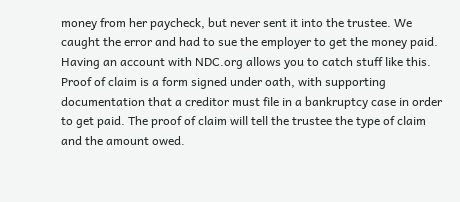money from her paycheck, but never sent it into the trustee. We caught the error and had to sue the employer to get the money paid. Having an account with NDC.org allows you to catch stuff like this. Proof of claim is a form signed under oath, with supporting documentation that a creditor must file in a bankruptcy case in order to get paid. The proof of claim will tell the trustee the type of claim and the amount owed.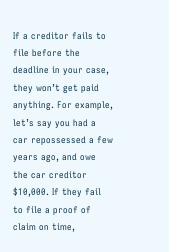If a creditor fails to file before the deadline in your case, they won’t get paid anything. For example, let’s say you had a car repossessed a few years ago, and owe the car creditor $10,000. If they fail to file a proof of claim on time,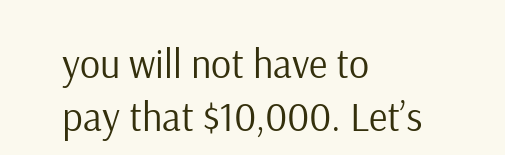you will not have to pay that $10,000. Let’s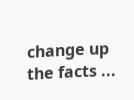change up the facts ...